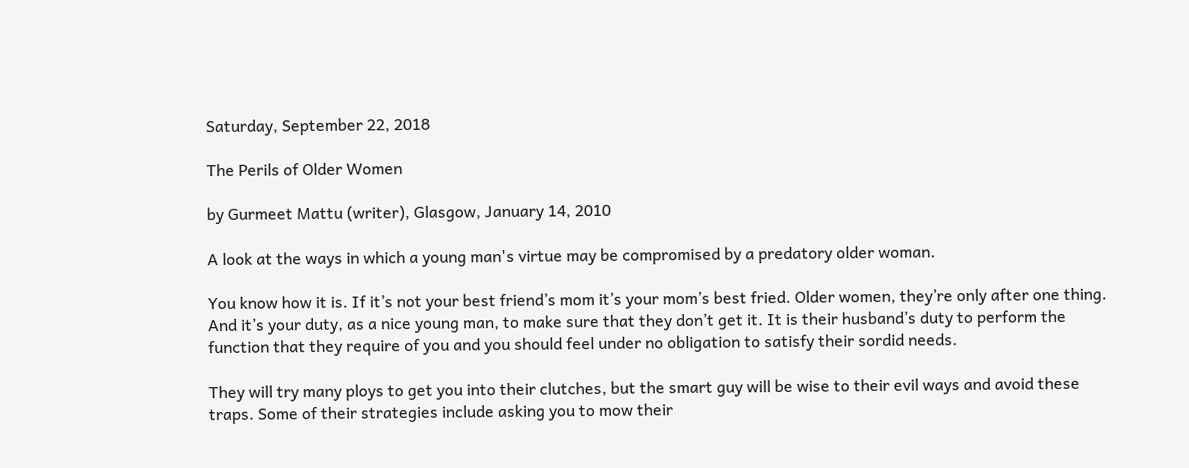Saturday, September 22, 2018

The Perils of Older Women

by Gurmeet Mattu (writer), Glasgow, January 14, 2010

A look at the ways in which a young man's virtue may be compromised by a predatory older woman.

You know how it is. If it’s not your best friend’s mom it’s your mom’s best fried. Older women, they’re only after one thing. And it’s your duty, as a nice young man, to make sure that they don’t get it. It is their husband’s duty to perform the function that they require of you and you should feel under no obligation to satisfy their sordid needs.

They will try many ploys to get you into their clutches, but the smart guy will be wise to their evil ways and avoid these traps. Some of their strategies include asking you to mow their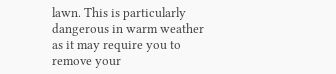lawn. This is particularly dangerous in warm weather as it may require you to remove your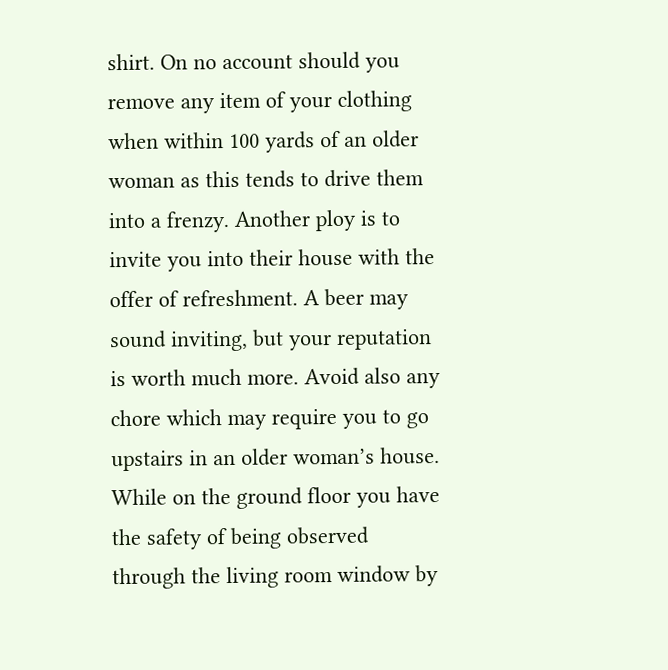shirt. On no account should you remove any item of your clothing when within 100 yards of an older woman as this tends to drive them into a frenzy. Another ploy is to invite you into their house with the offer of refreshment. A beer may sound inviting, but your reputation is worth much more. Avoid also any chore which may require you to go upstairs in an older woman’s house. While on the ground floor you have the safety of being observed through the living room window by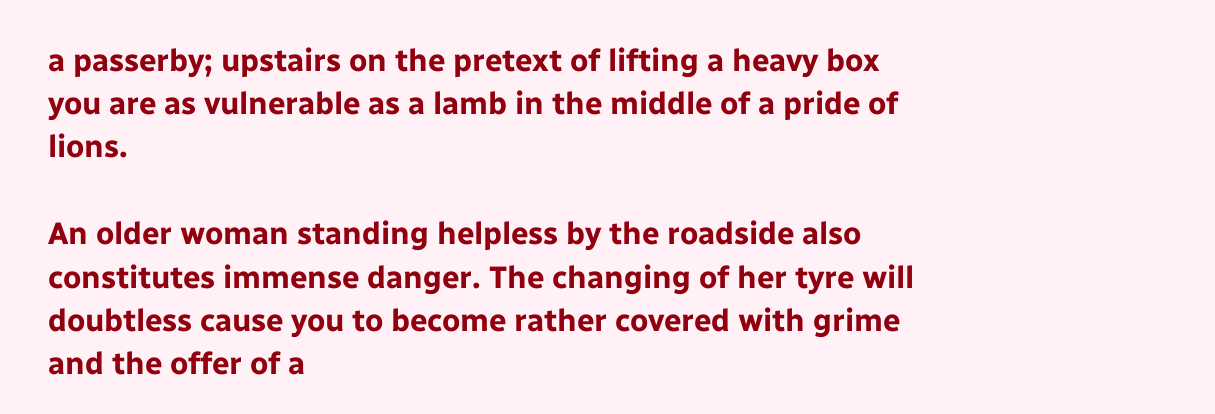a passerby; upstairs on the pretext of lifting a heavy box you are as vulnerable as a lamb in the middle of a pride of lions.

An older woman standing helpless by the roadside also constitutes immense danger. The changing of her tyre will doubtless cause you to become rather covered with grime and the offer of a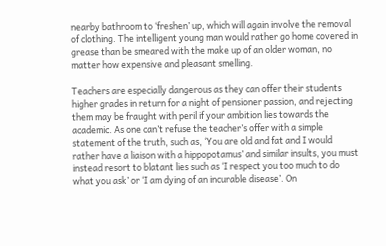nearby bathroom to ‘freshen’ up, which will again involve the removal of clothing. The intelligent young man would rather go home covered in grease than be smeared with the make up of an older woman, no matter how expensive and pleasant smelling.

Teachers are especially dangerous as they can offer their students higher grades in return for a night of pensioner passion, and rejecting them may be fraught with peril if your ambition lies towards the academic. As one can’t refuse the teacher’s offer with a simple statement of the truth, such as, ‘You are old and fat and I would rather have a liaison with a hippopotamus’ and similar insults, you must instead resort to blatant lies such as ‘I respect you too much to do what you ask’ or ‘I am dying of an incurable disease’. On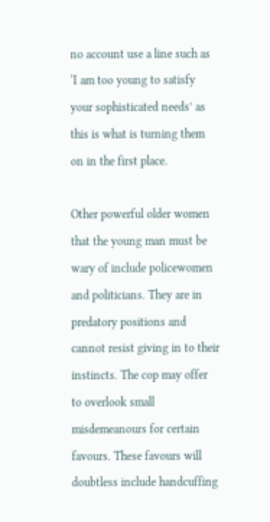no account use a line such as ‘I am too young to satisfy your sophisticated needs’ as this is what is turning them on in the first place.

Other powerful older women that the young man must be wary of include policewomen and politicians. They are in predatory positions and cannot resist giving in to their instincts. The cop may offer to overlook small misdemeanours for certain favours. These favours will doubtless include handcuffing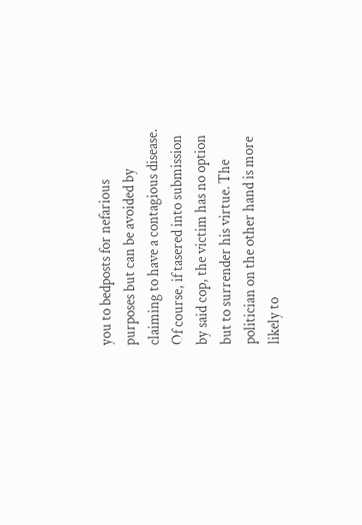you to bedposts for nefarious purposes but can be avoided by claiming to have a contagious disease. Of course, if tasered into submission by said cop, the victim has no option but to surrender his virtue. The politician on the other hand is more likely to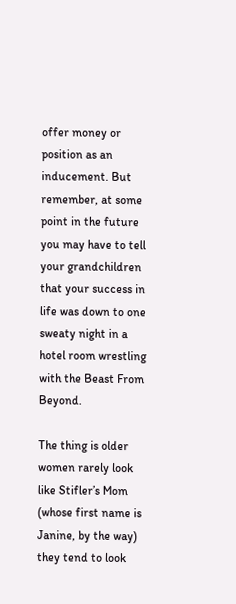offer money or position as an inducement. But remember, at some point in the future you may have to tell your grandchildren that your success in life was down to one sweaty night in a hotel room wrestling with the Beast From Beyond.

The thing is older women rarely look like Stifler’s Mom (whose first name is Janine, by the way) they tend to look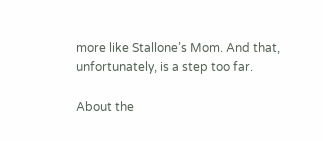more like Stallone’s Mom. And that, unfortunately, is a step too far.

About the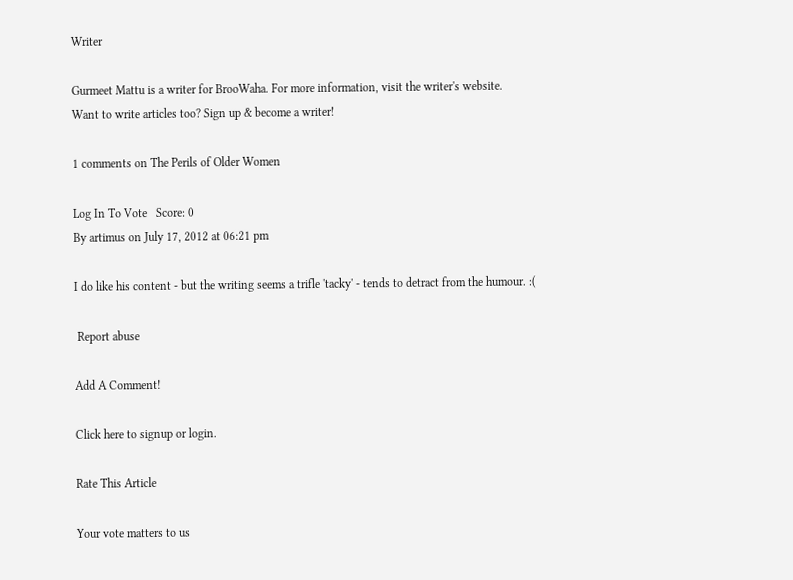Writer

Gurmeet Mattu is a writer for BrooWaha. For more information, visit the writer's website.
Want to write articles too? Sign up & become a writer!

1 comments on The Perils of Older Women

Log In To Vote   Score: 0
By artimus on July 17, 2012 at 06:21 pm

I do like his content - but the writing seems a trifle 'tacky' - tends to detract from the humour. :(

 Report abuse

Add A Comment!

Click here to signup or login.

Rate This Article

Your vote matters to us